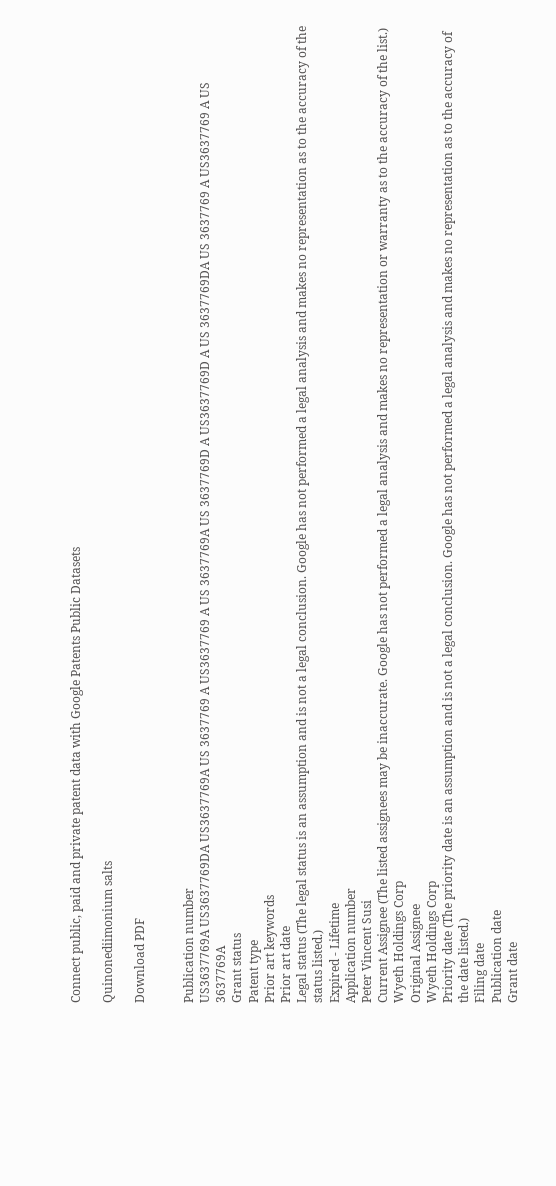Connect public, paid and private patent data with Google Patents Public Datasets

Quinonediimonium salts

Download PDF


Publication number
US3637769A US3637769DA US3637769A US 3637769 A US3637769 A US 3637769A US 3637769D A US3637769D A US 3637769DA US 3637769 A US3637769 A US 3637769A
Grant status
Patent type
Prior art keywords
Prior art date
Legal status (The legal status is an assumption and is not a legal conclusion. Google has not performed a legal analysis and makes no representation as to the accuracy of the status listed.)
Expired - Lifetime
Application number
Peter Vincent Susi
Current Assignee (The listed assignees may be inaccurate. Google has not performed a legal analysis and makes no representation or warranty as to the accuracy of the list.)
Wyeth Holdings Corp
Original Assignee
Wyeth Holdings Corp
Priority date (The priority date is an assumption and is not a legal conclusion. Google has not performed a legal analysis and makes no representation as to the accuracy of the date listed.)
Filing date
Publication date
Grant date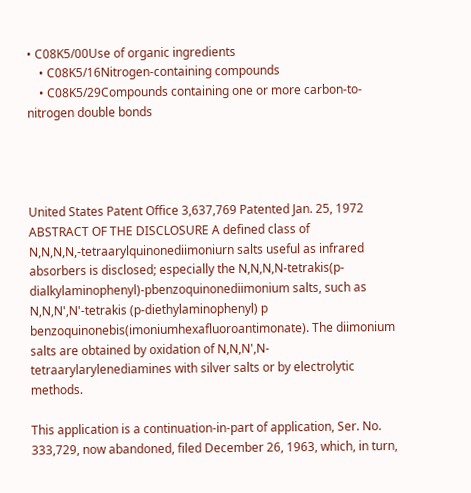• C08K5/00Use of organic ingredients
    • C08K5/16Nitrogen-containing compounds
    • C08K5/29Compounds containing one or more carbon-to-nitrogen double bonds




United States Patent Office 3,637,769 Patented Jan. 25, 1972 ABSTRACT OF THE DISCLOSURE A defined class of N,N,N,N,-tetraarylquinonediimoniurn salts useful as infrared absorbers is disclosed; especially the N,N,N,N-tetrakis(p-dialkylaminophenyl)-pbenzoquinonediimonium salts, such as N,N,N',N'-tetrakis (p-diethylaminophenyl) p benzoquinonebis(imoniumhexafluoroantimonate). The diimonium salts are obtained by oxidation of N,N,N',N-tetraarylarylenediamines with silver salts or by electrolytic methods.

This application is a continuation-in-part of application, Ser. No. 333,729, now abandoned, filed December 26, 1963, which, in turn,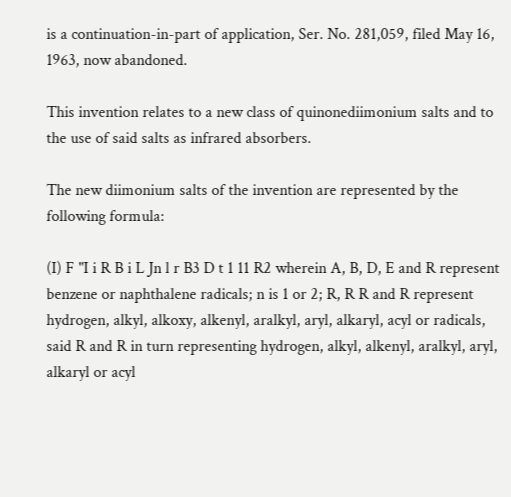is a continuation-in-part of application, Ser. No. 281,059, filed May 16, 1963, now abandoned.

This invention relates to a new class of quinonediimonium salts and to the use of said salts as infrared absorbers.

The new diimonium salts of the invention are represented by the following formula:

(I) F "I i R B i L Jn l r B3 D t 1 11 R2 wherein A, B, D, E and R represent benzene or naphthalene radicals; n is 1 or 2; R, R R and R represent hydrogen, alkyl, alkoxy, alkenyl, aralkyl, aryl, alkaryl, acyl or radicals, said R and R in turn representing hydrogen, alkyl, alkenyl, aralkyl, aryl, alkaryl or acyl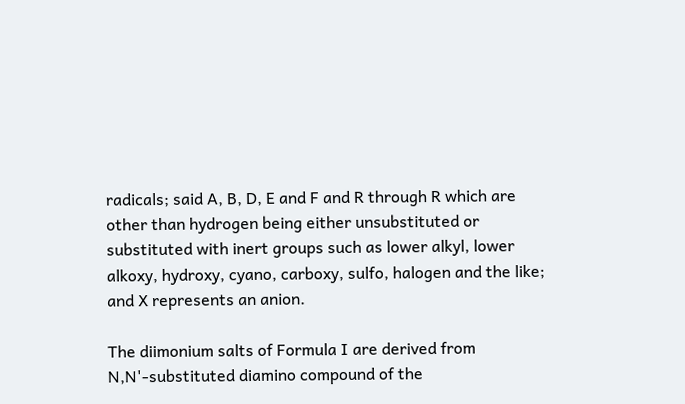radicals; said A, B, D, E and F and R through R which are other than hydrogen being either unsubstituted or substituted with inert groups such as lower alkyl, lower alkoxy, hydroxy, cyano, carboxy, sulfo, halogen and the like; and X represents an anion.

The diimonium salts of Formula I are derived from N,N'-substituted diamino compound of the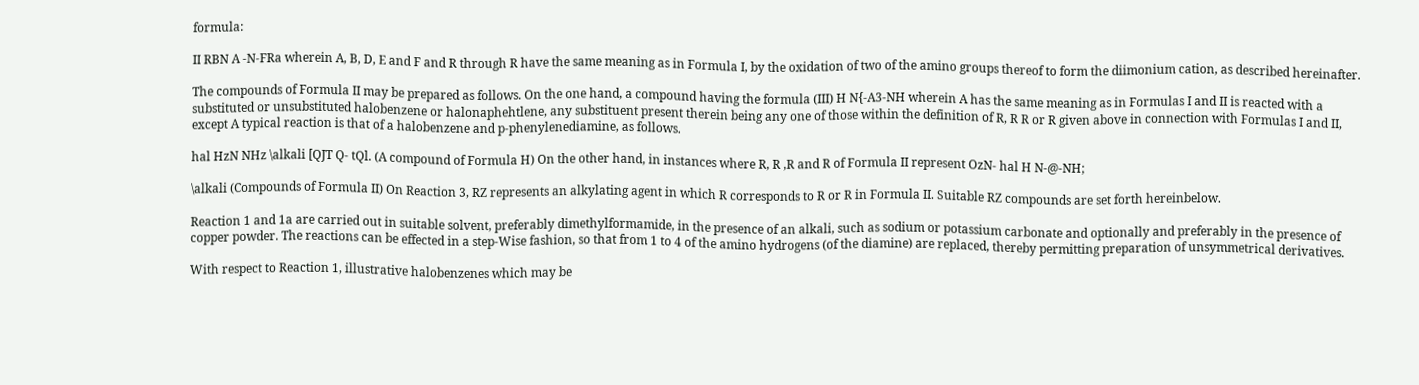formula:

II RBN A -N-FRa wherein A, B, D, E and F and R through R have the same meaning as in Formula I, by the oxidation of two of the amino groups thereof to form the diimonium cation, as described hereinafter.

The compounds of Formula II may be prepared as follows. On the one hand, a compound having the formula (III) H N{-A3-NH wherein A has the same meaning as in Formulas I and II is reacted with a substituted or unsubstituted halobenzene or halonaphehtlene, any substituent present therein being any one of those within the definition of R, R R or R given above in connection with Formulas I and II, except A typical reaction is that of a halobenzene and p-phenylenediamine, as follows.

hal HzN NHz \alkali [QJT Q- tQl. (A compound of Formula H) On the other hand, in instances where R, R ,R and R of Formula II represent OzN- hal H N-@-NH;

\alkali (Compounds of Formula II) On Reaction 3, RZ represents an alkylating agent in which R corresponds to R or R in Formula II. Suitable RZ compounds are set forth hereinbelow.

Reaction 1 and 1a are carried out in suitable solvent, preferably dimethylformamide, in the presence of an alkali, such as sodium or potassium carbonate and optionally and preferably in the presence of copper powder. The reactions can be effected in a step-Wise fashion, so that from 1 to 4 of the amino hydrogens (of the diamine) are replaced, thereby permitting preparation of unsymmetrical derivatives.

With respect to Reaction 1, illustrative halobenzenes which may be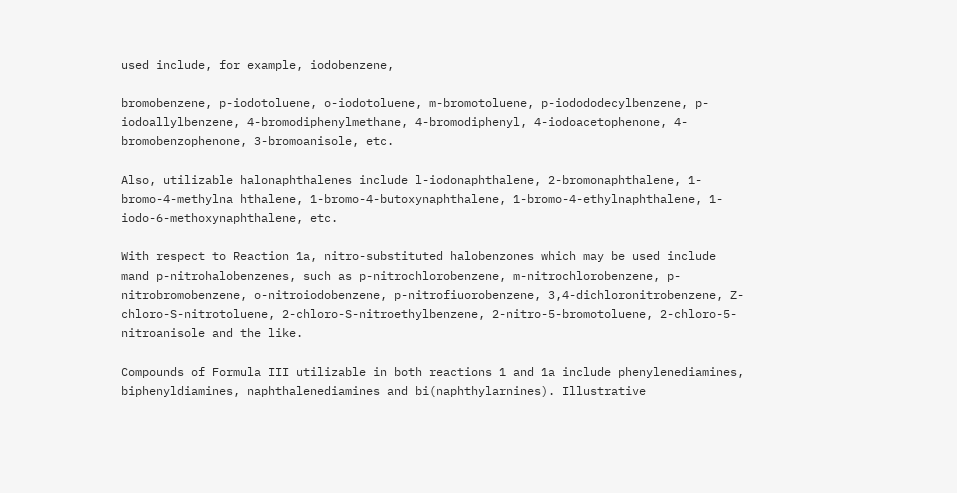used include, for example, iodobenzene,

bromobenzene, p-iodotoluene, o-iodotoluene, m-bromotoluene, p-iodododecylbenzene, p-iodoallylbenzene, 4-bromodiphenylmethane, 4-bromodiphenyl, 4-iodoacetophenone, 4-bromobenzophenone, 3-bromoanisole, etc.

Also, utilizable halonaphthalenes include l-iodonaphthalene, 2-bromonaphthalene, 1-bromo-4-methylna hthalene, 1-bromo-4-butoxynaphthalene, 1-bromo-4-ethylnaphthalene, 1-iodo-6-methoxynaphthalene, etc.

With respect to Reaction 1a, nitro-substituted halobenzones which may be used include mand p-nitrohalobenzenes, such as p-nitrochlorobenzene, m-nitrochlorobenzene, p-nitrobromobenzene, o-nitroiodobenzene, p-nitrofiuorobenzene, 3,4-dichloronitrobenzene, Z-chloro-S-nitrotoluene, 2-chloro-S-nitroethylbenzene, 2-nitro-5-bromotoluene, 2-chloro-5-nitroanisole and the like.

Compounds of Formula III utilizable in both reactions 1 and 1a include phenylenediamines, biphenyldiamines, naphthalenediamines and bi(naphthylarnines). Illustrative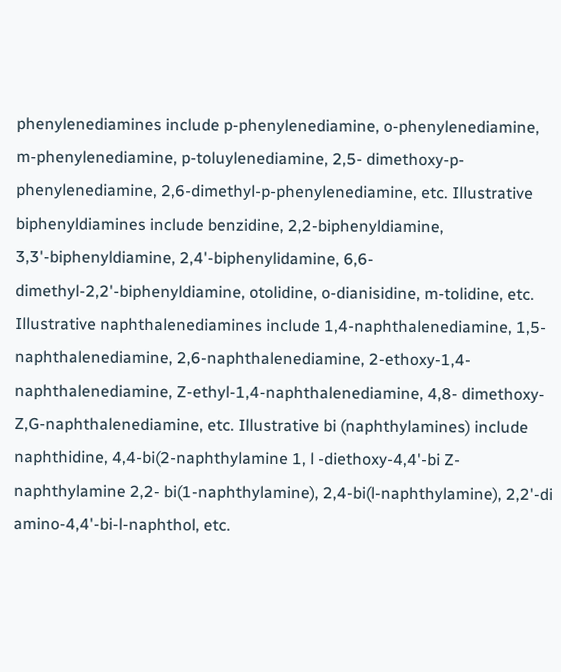phenylenediamines include p-phenylenediamine, o-phenylenediamine, m-phenylenediamine, p-toluylenediamine, 2,5- dimethoxy-p-phenylenediamine, 2,6-dimethyl-p-phenylenediamine, etc. Illustrative biphenyldiamines include benzidine, 2,2-biphenyldiamine, 3,3'-biphenyldiamine, 2,4'-biphenylidamine, 6,6-dimethyl-2,2'-biphenyldiamine, otolidine, o-dianisidine, m-tolidine, etc. Illustrative naphthalenediamines include 1,4-naphthalenediamine, 1,5-naphthalenediamine, 2,6-naphthalenediamine, 2-ethoxy-1,4- naphthalenediamine, Z-ethyl-1,4-naphthalenediamine, 4,8- dimethoxy-Z,G-naphthalenediamine, etc. Illustrative bi (naphthylamines) include naphthidine, 4,4-bi(2-naphthylamine 1, l -diethoxy-4,4'-bi Z-naphthylamine 2,2- bi(1-naphthylamine), 2,4-bi(l-naphthylamine), 2,2'-di amino-4,4'-bi-l-naphthol, etc.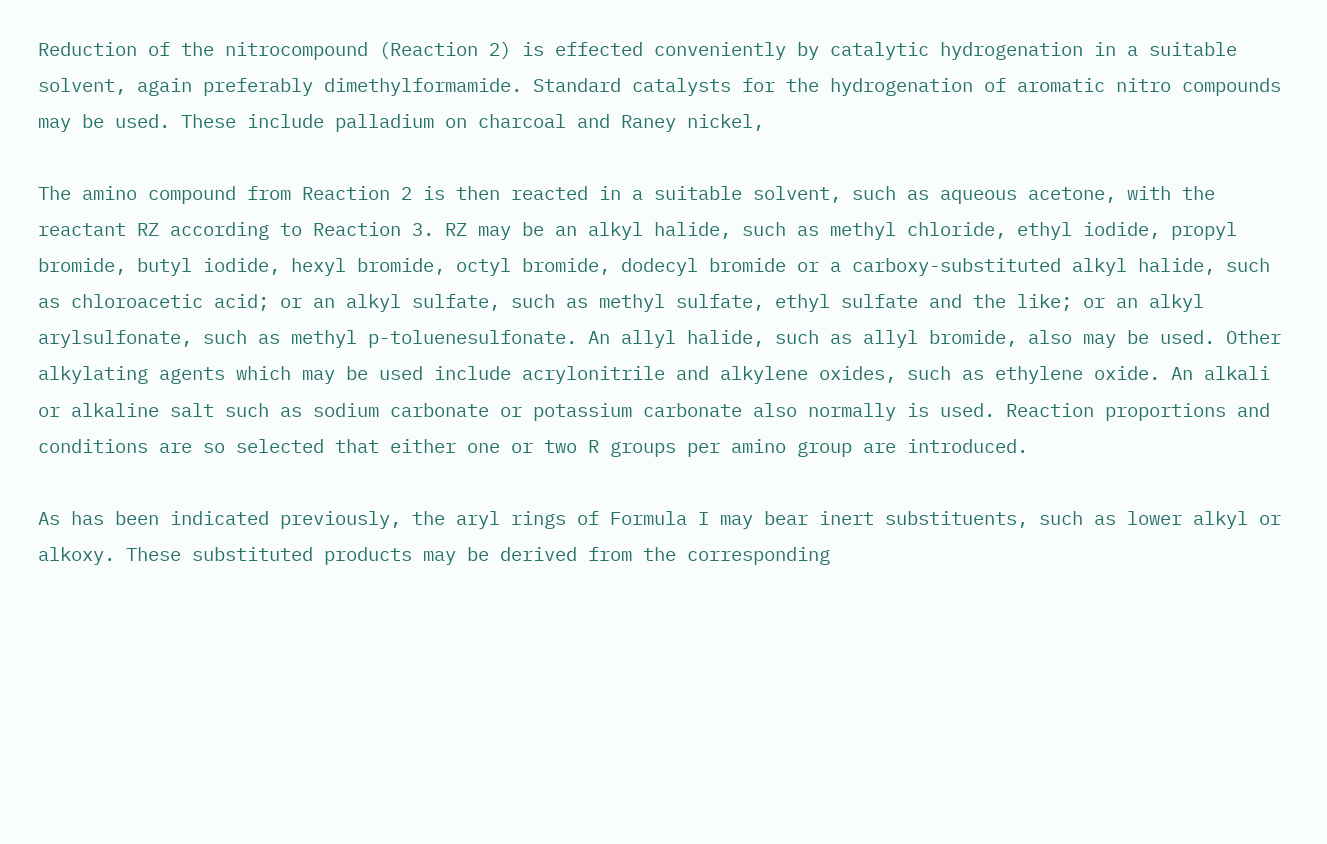Reduction of the nitrocompound (Reaction 2) is effected conveniently by catalytic hydrogenation in a suitable solvent, again preferably dimethylformamide. Standard catalysts for the hydrogenation of aromatic nitro compounds may be used. These include palladium on charcoal and Raney nickel,

The amino compound from Reaction 2 is then reacted in a suitable solvent, such as aqueous acetone, with the reactant RZ according to Reaction 3. RZ may be an alkyl halide, such as methyl chloride, ethyl iodide, propyl bromide, butyl iodide, hexyl bromide, octyl bromide, dodecyl bromide or a carboxy-substituted alkyl halide, such as chloroacetic acid; or an alkyl sulfate, such as methyl sulfate, ethyl sulfate and the like; or an alkyl arylsulfonate, such as methyl p-toluenesulfonate. An allyl halide, such as allyl bromide, also may be used. Other alkylating agents which may be used include acrylonitrile and alkylene oxides, such as ethylene oxide. An alkali or alkaline salt such as sodium carbonate or potassium carbonate also normally is used. Reaction proportions and conditions are so selected that either one or two R groups per amino group are introduced.

As has been indicated previously, the aryl rings of Formula I may bear inert substituents, such as lower alkyl or alkoxy. These substituted products may be derived from the corresponding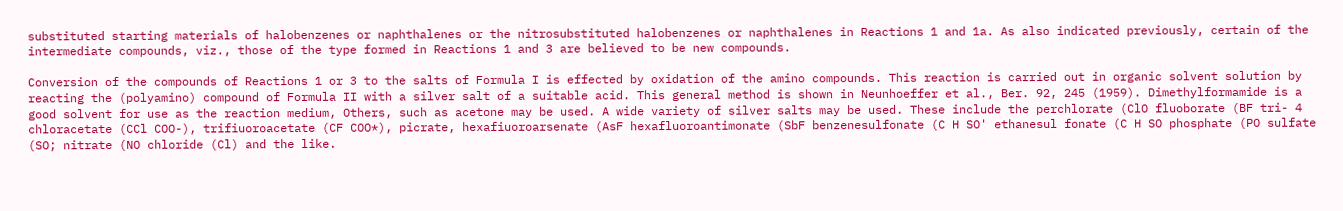substituted starting materials of halobenzenes or naphthalenes or the nitrosubstituted halobenzenes or naphthalenes in Reactions 1 and 1a. As also indicated previously, certain of the intermediate compounds, viz., those of the type formed in Reactions 1 and 3 are believed to be new compounds.

Conversion of the compounds of Reactions 1 or 3 to the salts of Formula I is effected by oxidation of the amino compounds. This reaction is carried out in organic solvent solution by reacting the (polyamino) compound of Formula II with a silver salt of a suitable acid. This general method is shown in Neunhoeffer et al., Ber. 92, 245 (1959). Dimethylformamide is a good solvent for use as the reaction medium, Others, such as acetone may be used. A wide variety of silver salts may be used. These include the perchlorate (ClO fluoborate (BF tri- 4 chloracetate (CCl COO-), trifiuoroacetate (CF COO*), picrate, hexafiuoroarsenate (AsF hexafluoroantimonate (SbF benzenesulfonate (C H SO' ethanesul fonate (C H SO phosphate (PO sulfate (SO; nitrate (NO chloride (Cl) and the like.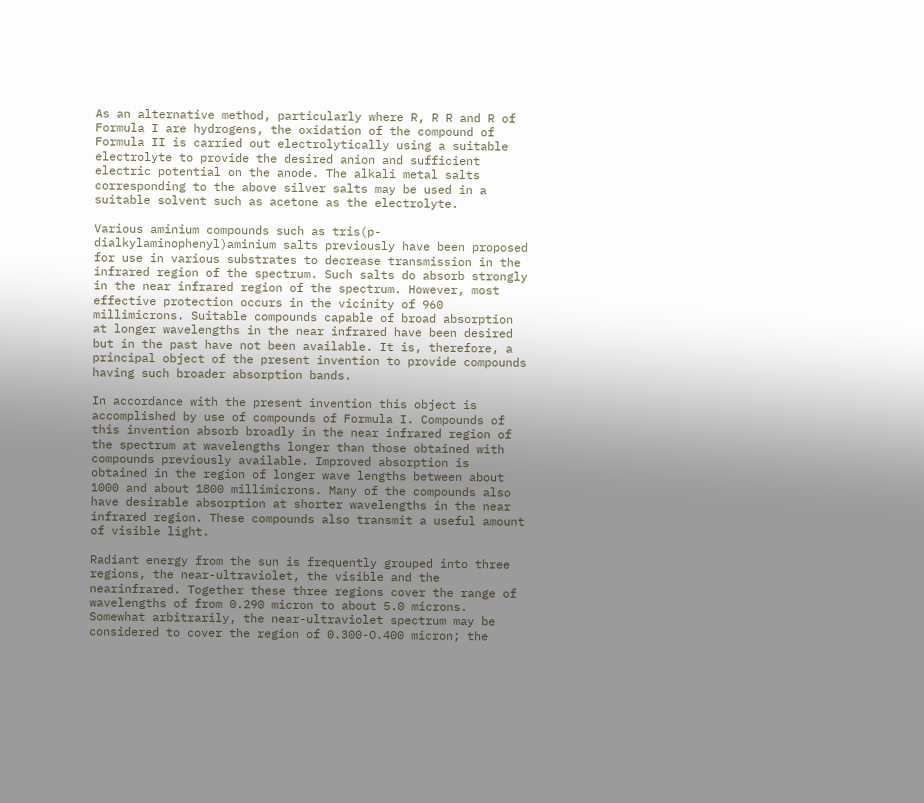As an alternative method, particularly where R, R R and R of Formula I are hydrogens, the oxidation of the compound of Formula II is carried out electrolytically using a suitable electrolyte to provide the desired anion and sufficient electric potential on the anode. The alkali metal salts corresponding to the above silver salts may be used in a suitable solvent such as acetone as the electrolyte.

Various aminium compounds such as tris(p-dialkylaminophenyl)aminium salts previously have been proposed for use in various substrates to decrease transmission in the infrared region of the spectrum. Such salts do absorb strongly in the near infrared region of the spectrum. However, most effective protection occurs in the vicinity of 960 millimicrons. Suitable compounds capable of broad absorption at longer wavelengths in the near infrared have been desired but in the past have not been available. It is, therefore, a principal object of the present invention to provide compounds having such broader absorption bands.

In accordance with the present invention this object is accomplished by use of compounds of Formula I. Compounds of this invention absorb broadly in the near infrared region of the spectrum at wavelengths longer than those obtained with compounds previously available. Improved absorption is obtained in the region of longer wave lengths between about 1000 and about 1800 millimicrons. Many of the compounds also have desirable absorption at shorter wavelengths in the near infrared region. These compounds also transmit a useful amount of visible light.

Radiant energy from the sun is frequently grouped into three regions, the near-ultraviolet, the visible and the nearinfrared. Together these three regions cover the range of wavelengths of from 0.290 micron to about 5.0 microns. Somewhat arbitrarily, the near-ultraviolet spectrum may be considered to cover the region of 0.300-O.400 micron; the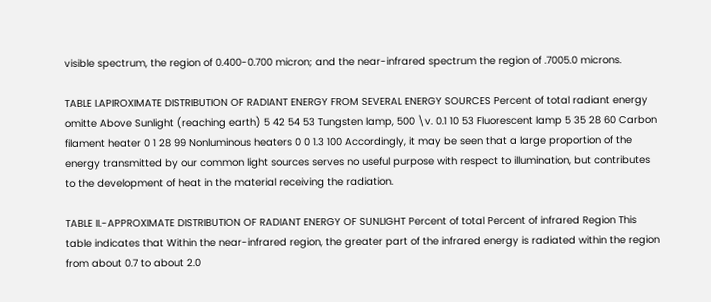visible spectrum, the region of 0.400-0.700 micron; and the near-infrared spectrum the region of .7005.0 microns.

TABLE I.APIROXIMATE DISTRIBUTION OF RADIANT ENERGY FROM SEVERAL ENERGY SOURCES Percent of total radiant energy omitte Above Sunlight (reaching earth) 5 42 54 53 Tungsten lamp, 500 \v. 0.1 10 53 Fluorescent lamp 5 35 28 60 Carbon filament heater 0 1 28 99 Nonluminous heaters 0 0 1.3 100 Accordingly, it may be seen that a large proportion of the energy transmitted by our common light sources serves no useful purpose with respect to illumination, but contributes to the development of heat in the material receiving the radiation.

TABLE II.-APPROXIMATE DISTRIBUTION OF RADIANT ENERGY OF SUNLIGHT Percent of total Percent of infrared Region This table indicates that Within the near-infrared region, the greater part of the infrared energy is radiated within the region from about 0.7 to about 2.0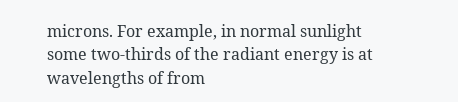microns. For example, in normal sunlight some two-thirds of the radiant energy is at wavelengths of from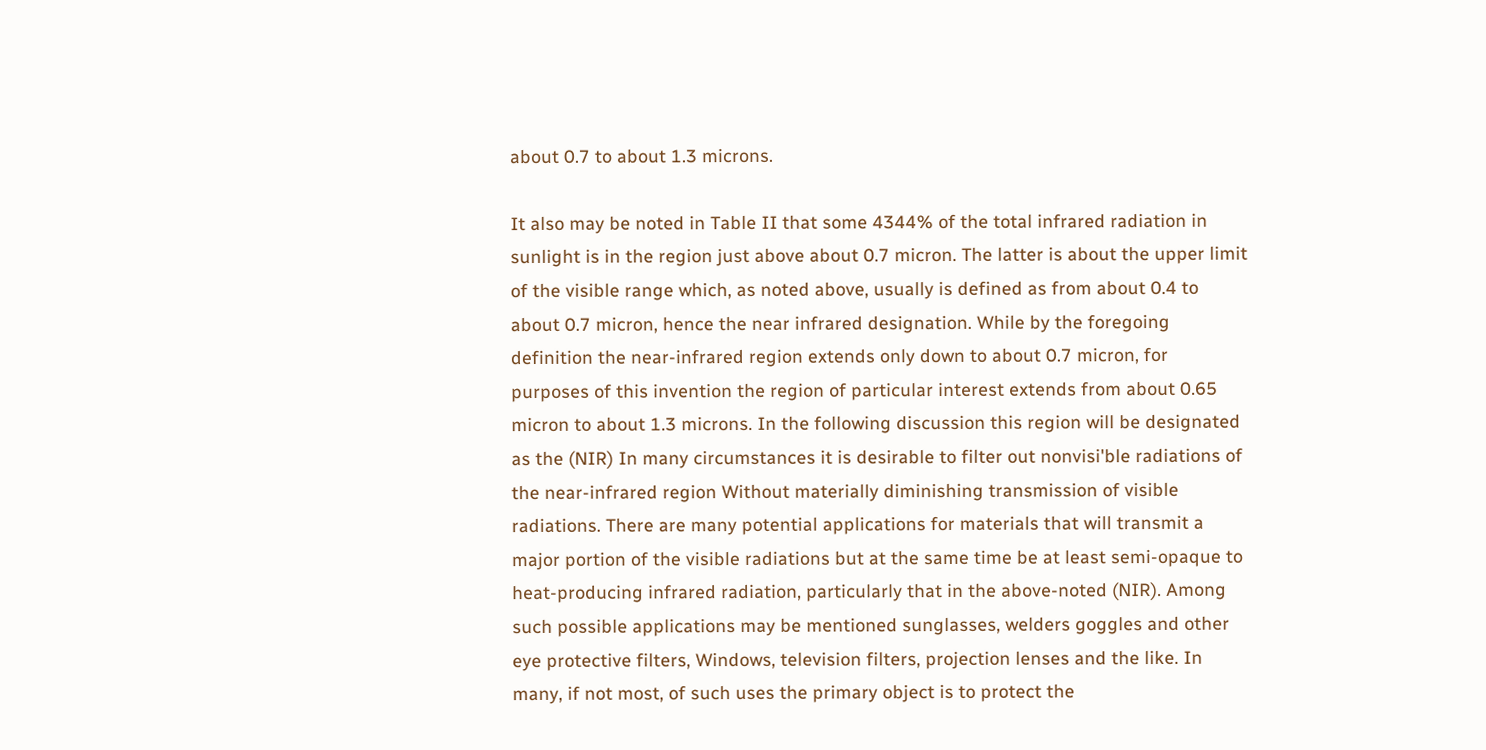about 0.7 to about 1.3 microns.

It also may be noted in Table II that some 4344% of the total infrared radiation in sunlight is in the region just above about 0.7 micron. The latter is about the upper limit of the visible range which, as noted above, usually is defined as from about 0.4 to about 0.7 micron, hence the near infrared designation. While by the foregoing definition the near-infrared region extends only down to about 0.7 micron, for purposes of this invention the region of particular interest extends from about 0.65 micron to about 1.3 microns. In the following discussion this region will be designated as the (NIR) In many circumstances it is desirable to filter out nonvisi'ble radiations of the near-infrared region Without materially diminishing transmission of visible radiations. There are many potential applications for materials that will transmit a major portion of the visible radiations but at the same time be at least semi-opaque to heat-producing infrared radiation, particularly that in the above-noted (NIR). Among such possible applications may be mentioned sunglasses, welders goggles and other eye protective filters, Windows, television filters, projection lenses and the like. In many, if not most, of such uses the primary object is to protect the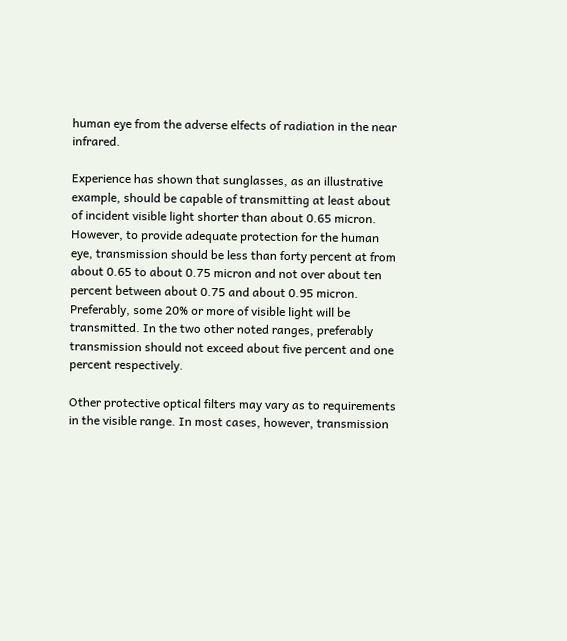human eye from the adverse elfects of radiation in the near infrared.

Experience has shown that sunglasses, as an illustrative example, should be capable of transmitting at least about of incident visible light shorter than about 0.65 micron. However, to provide adequate protection for the human eye, transmission should be less than forty percent at from about 0.65 to about 0.75 micron and not over about ten percent between about 0.75 and about 0.95 micron. Preferably, some 20% or more of visible light will be transmitted. In the two other noted ranges, preferably transmission should not exceed about five percent and one percent respectively.

Other protective optical filters may vary as to requirements in the visible range. In most cases, however, transmission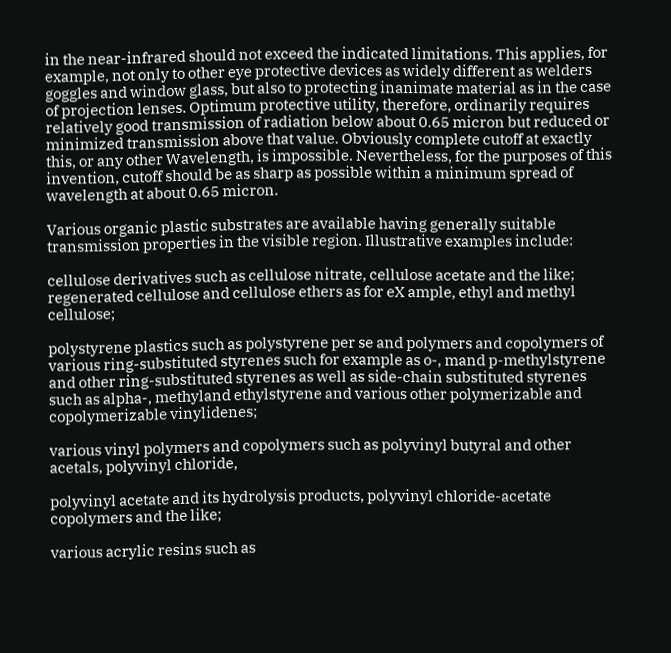in the near-infrared should not exceed the indicated limitations. This applies, for example, not only to other eye protective devices as widely different as welders goggles and window glass, but also to protecting inanimate material as in the case of projection lenses. Optimum protective utility, therefore, ordinarily requires relatively good transmission of radiation below about 0.65 micron but reduced or minimized transmission above that value. Obviously complete cutoff at exactly this, or any other Wavelength, is impossible. Nevertheless, for the purposes of this invention, cutoff should be as sharp as possible within a minimum spread of wavelength at about 0.65 micron.

Various organic plastic substrates are available having generally suitable transmission properties in the visible region. Illustrative examples include:

cellulose derivatives such as cellulose nitrate, cellulose acetate and the like; regenerated cellulose and cellulose ethers as for eX ample, ethyl and methyl cellulose;

polystyrene plastics such as polystyrene per se and polymers and copolymers of various ring-substituted styrenes such for example as o-, mand p-methylstyrene and other ring-substituted styrenes as well as side-chain substituted styrenes such as alpha-, methyland ethylstyrene and various other polymerizable and copolymerizable vinylidenes;

various vinyl polymers and copolymers such as polyvinyl butyral and other acetals, polyvinyl chloride,

polyvinyl acetate and its hydrolysis products, polyvinyl chloride-acetate copolymers and the like;

various acrylic resins such as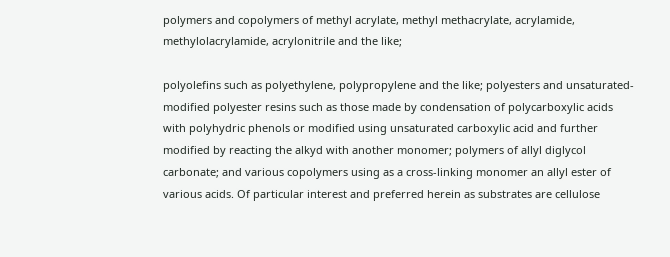polymers and copolymers of methyl acrylate, methyl methacrylate, acrylamide, methylolacrylamide, acrylonitrile and the like;

polyolefins such as polyethylene, polypropylene and the like; polyesters and unsaturated-modified polyester resins such as those made by condensation of polycarboxylic acids with polyhydric phenols or modified using unsaturated carboxylic acid and further modified by reacting the alkyd with another monomer; polymers of allyl diglycol carbonate; and various copolymers using as a cross-linking monomer an allyl ester of various acids. Of particular interest and preferred herein as substrates are cellulose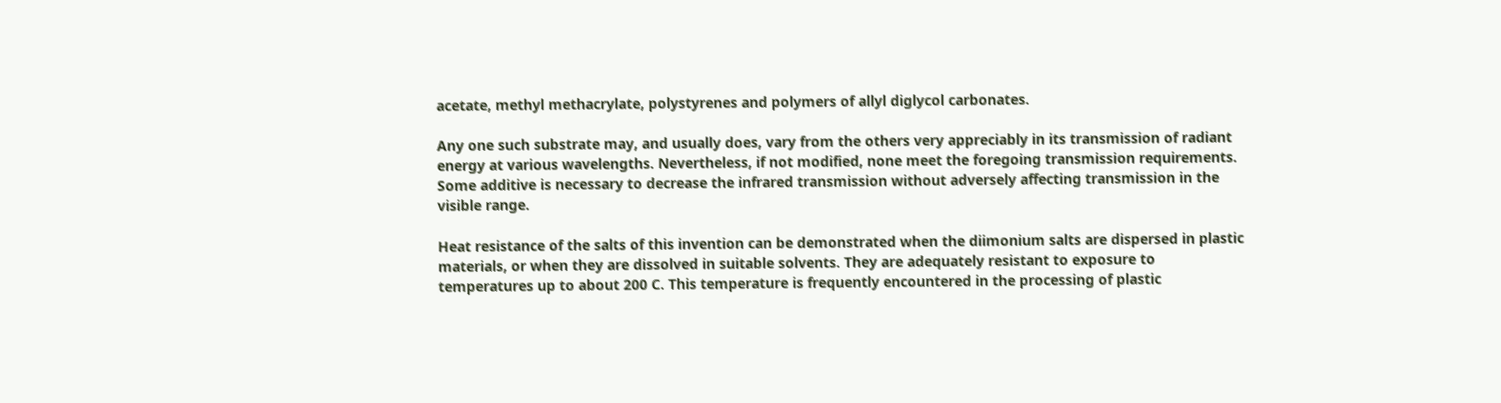acetate, methyl methacrylate, polystyrenes and polymers of allyl diglycol carbonates.

Any one such substrate may, and usually does, vary from the others very appreciably in its transmission of radiant energy at various wavelengths. Nevertheless, if not modified, none meet the foregoing transmission requirements. Some additive is necessary to decrease the infrared transmission without adversely affecting transmission in the visible range.

Heat resistance of the salts of this invention can be demonstrated when the diimonium salts are dispersed in plastic materials, or when they are dissolved in suitable solvents. They are adequately resistant to exposure to temperatures up to about 200 C. This temperature is frequently encountered in the processing of plastic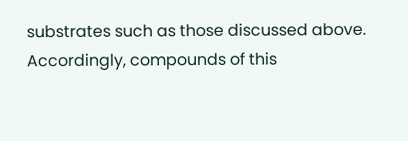substrates such as those discussed above. Accordingly, compounds of this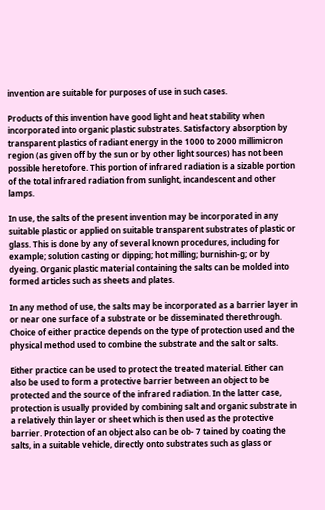invention are suitable for purposes of use in such cases.

Products of this invention have good light and heat stability when incorporated into organic plastic substrates. Satisfactory absorption by transparent plastics of radiant energy in the 1000 to 2000 millimicron region (as given off by the sun or by other light sources) has not been possible heretofore. This portion of infrared radiation is a sizable portion of the total infrared radiation from sunlight, incandescent and other lamps.

In use, the salts of the present invention may be incorporated in any suitable plastic or applied on suitable transparent substrates of plastic or glass. This is done by any of several known procedures, including for example; solution casting or dipping; hot milling; burnishin-g; or by dyeing. Organic plastic material containing the salts can be molded into formed articles such as sheets and plates.

In any method of use, the salts may be incorporated as a barrier layer in or near one surface of a substrate or be disseminated therethrough. Choice of either practice depends on the type of protection used and the physical method used to combine the substrate and the salt or salts.

Either practice can be used to protect the treated material. Either can also be used to form a protective barrier between an object to be protected and the source of the infrared radiation. In the latter case, protection is usually provided by combining salt and organic substrate in a relatively thin layer or sheet which is then used as the protective barrier. Protection of an object also can be ob- 7 tained by coating the salts, in a suitable vehicle, directly onto substrates such as glass or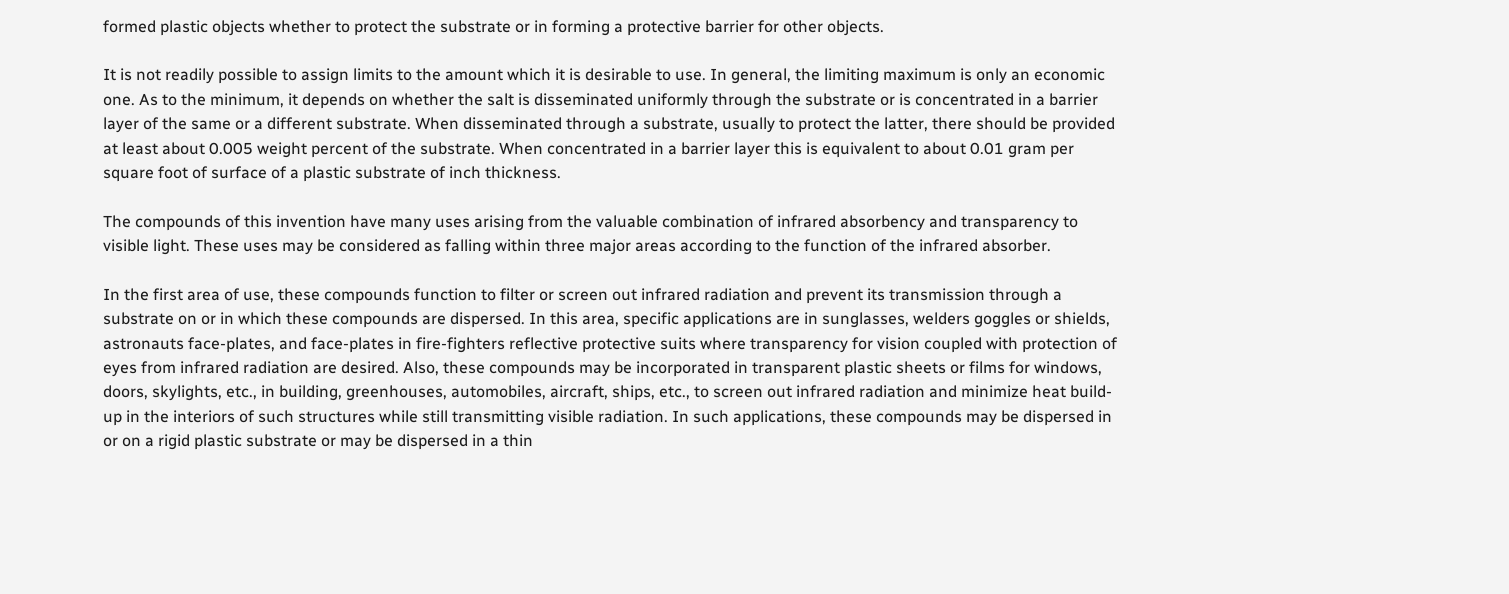formed plastic objects whether to protect the substrate or in forming a protective barrier for other objects.

It is not readily possible to assign limits to the amount which it is desirable to use. In general, the limiting maximum is only an economic one. As to the minimum, it depends on whether the salt is disseminated uniformly through the substrate or is concentrated in a barrier layer of the same or a different substrate. When disseminated through a substrate, usually to protect the latter, there should be provided at least about 0.005 weight percent of the substrate. When concentrated in a barrier layer this is equivalent to about 0.01 gram per square foot of surface of a plastic substrate of inch thickness.

The compounds of this invention have many uses arising from the valuable combination of infrared absorbency and transparency to visible light. These uses may be considered as falling within three major areas according to the function of the infrared absorber.

In the first area of use, these compounds function to filter or screen out infrared radiation and prevent its transmission through a substrate on or in which these compounds are dispersed. In this area, specific applications are in sunglasses, welders goggles or shields, astronauts face-plates, and face-plates in fire-fighters reflective protective suits where transparency for vision coupled with protection of eyes from infrared radiation are desired. Also, these compounds may be incorporated in transparent plastic sheets or films for windows, doors, skylights, etc., in building, greenhouses, automobiles, aircraft, ships, etc., to screen out infrared radiation and minimize heat build-up in the interiors of such structures while still transmitting visible radiation. In such applications, these compounds may be dispersed in or on a rigid plastic substrate or may be dispersed in a thin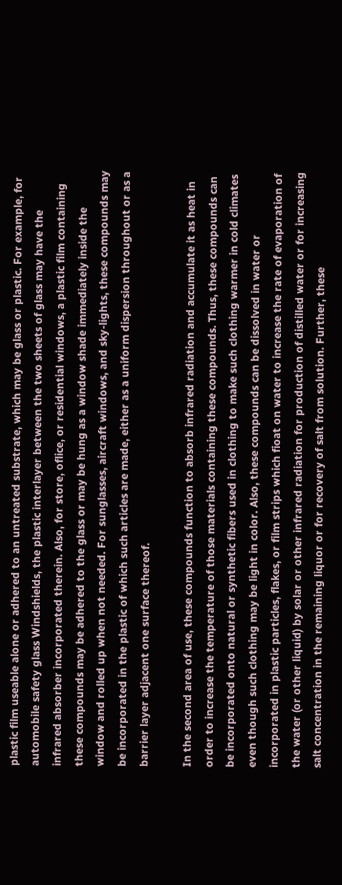plastic film useable alone or adhered to an untreated substrate, which may be glass or plastic. For example, for automobile safety glass Windshields, the plastic interlayer between the two sheets of glass may have the infrared absorber incorporated therein. Also, for store, oflice, or residential windows, a plastic film containing these compounds may be adhered to the glass or may be hung as a window shade immediately inside the window and rolled up when not needed. For sunglasses, aircraft windows, and sky-lights, these compounds may be incorporated in the plastic of which such articles are made, either as a uniform dispersion throughout or as a barrier layer adjacent one surface thereof.

In the second area of use, these compounds function to absorb infrared radiation and accumulate it as heat in order to increase the temperature of those materials containing these compounds. Thus, these compounds can be incorporated onto natural or synthetic fibers used in clothing to make such clothing warmer in cold climates even though such clothing may be light in color. Also, these compounds can be dissolved in water or incorporated in plastic particles, flakes, or film strips which fioat on water to increase the rate of evaporation of the water (or other liquid) by solar or other infrared radiation for production of distilled water or for increasing salt concentration in the remaining liquor or for recovery of salt from solution. Further, these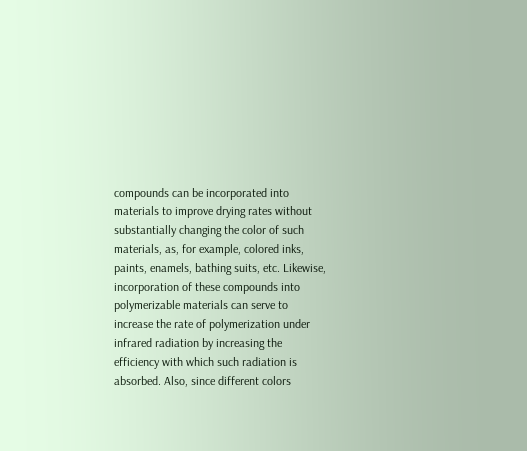compounds can be incorporated into materials to improve drying rates without substantially changing the color of such materials, as, for example, colored inks, paints, enamels, bathing suits, etc. Likewise, incorporation of these compounds into polymerizable materials can serve to increase the rate of polymerization under infrared radiation by increasing the efficiency with which such radiation is absorbed. Also, since different colors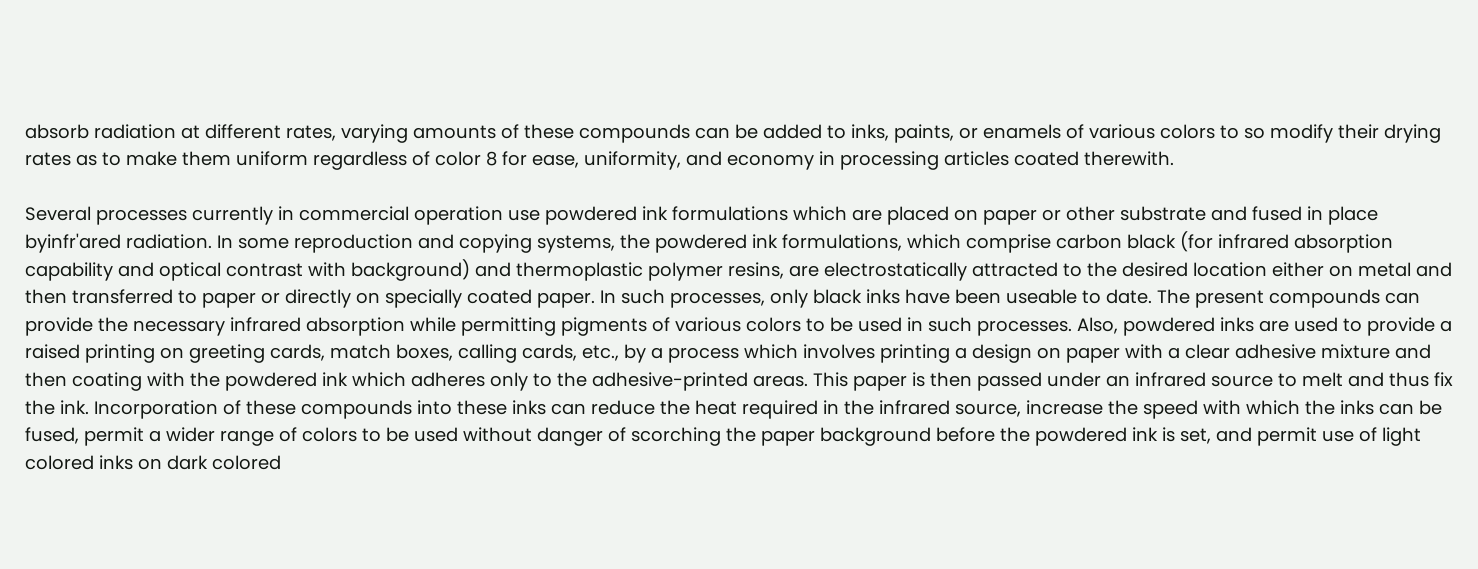absorb radiation at different rates, varying amounts of these compounds can be added to inks, paints, or enamels of various colors to so modify their drying rates as to make them uniform regardless of color 8 for ease, uniformity, and economy in processing articles coated therewith.

Several processes currently in commercial operation use powdered ink formulations which are placed on paper or other substrate and fused in place byinfr'ared radiation. In some reproduction and copying systems, the powdered ink formulations, which comprise carbon black (for infrared absorption capability and optical contrast with background) and thermoplastic polymer resins, are electrostatically attracted to the desired location either on metal and then transferred to paper or directly on specially coated paper. In such processes, only black inks have been useable to date. The present compounds can provide the necessary infrared absorption while permitting pigments of various colors to be used in such processes. Also, powdered inks are used to provide a raised printing on greeting cards, match boxes, calling cards, etc., by a process which involves printing a design on paper with a clear adhesive mixture and then coating with the powdered ink which adheres only to the adhesive-printed areas. This paper is then passed under an infrared source to melt and thus fix the ink. Incorporation of these compounds into these inks can reduce the heat required in the infrared source, increase the speed with which the inks can be fused, permit a wider range of colors to be used without danger of scorching the paper background before the powdered ink is set, and permit use of light colored inks on dark colored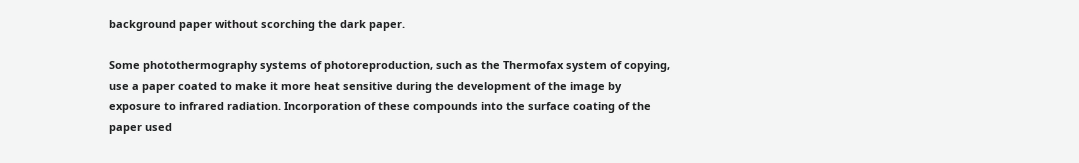background paper without scorching the dark paper.

Some photothermography systems of photoreproduction, such as the Thermofax system of copying, use a paper coated to make it more heat sensitive during the development of the image by exposure to infrared radiation. Incorporation of these compounds into the surface coating of the paper used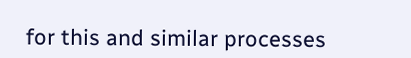for this and similar processes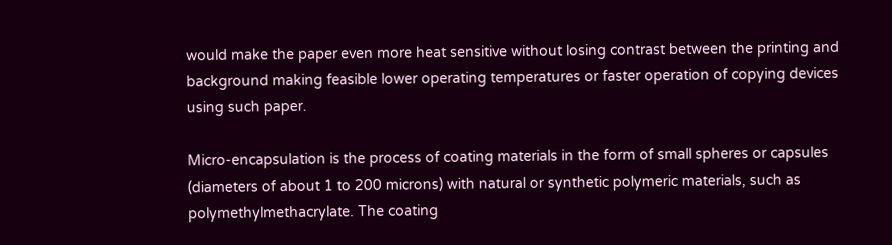would make the paper even more heat sensitive without losing contrast between the printing and background making feasible lower operating temperatures or faster operation of copying devices using such paper.

Micro-encapsulation is the process of coating materials in the form of small spheres or capsules (diameters of about 1 to 200 microns) with natural or synthetic polymeric materials, such as polymethylmethacrylate. The coating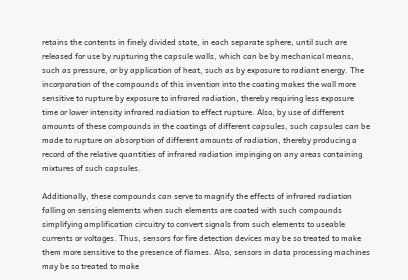retains the contents in finely divided state, in each separate sphere, until such are released for use by rupturing the capsule walls, which can be by mechanical means, such as pressure, or by application of heat, such as by exposure to radiant energy. The incorporation of the compounds of this invention into the coating makes the wall more sensitive to rupture by exposure to infrared radiation, thereby requiring less exposure time or lower intensity infrared radiation to effect rupture. Also, by use of different amounts of these compounds in the coatings of different capsules, such capsules can be made to rupture on absorption of different amounts of radiation, thereby producing a record of the relative quantities of infrared radiation impinging on any areas containing mixtures of such capsules.

Additionally, these compounds can serve to magnify the effects of infrared radiation falling on sensing elements when such elements are coated with such compounds simplifying amplification circuitry to convert signals from such elements to useable currents or voltages. Thus, sensors for fire detection devices may be so treated to make them more sensitive to the presence of flames. Also, sensors in data processing machines may be so treated to make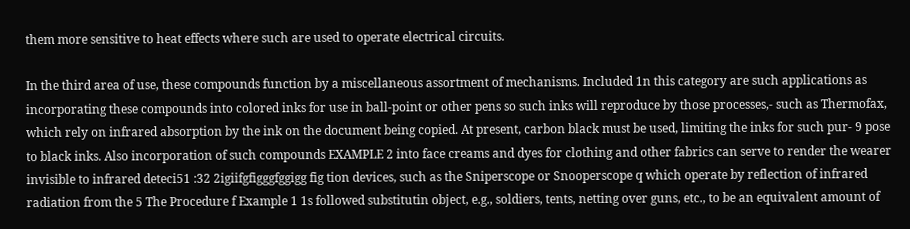them more sensitive to heat effects where such are used to operate electrical circuits.

In the third area of use, these compounds function by a miscellaneous assortment of mechanisms. Included 1n this category are such applications as incorporating these compounds into colored inks for use in ball-point or other pens so such inks will reproduce by those processes,- such as Thermofax, which rely on infrared absorption by the ink on the document being copied. At present, carbon black must be used, limiting the inks for such pur- 9 pose to black inks. Also incorporation of such compounds EXAMPLE 2 into face creams and dyes for clothing and other fabrics can serve to render the wearer invisible to infrared deteci51 :32 2igiifgfigggfggigg fig tion devices, such as the Sniperscope or Snooperscope q which operate by reflection of infrared radiation from the 5 The Procedure f Example 1 1s followed substitutin object, e.g., soldiers, tents, netting over guns, etc., to be an equivalent amount of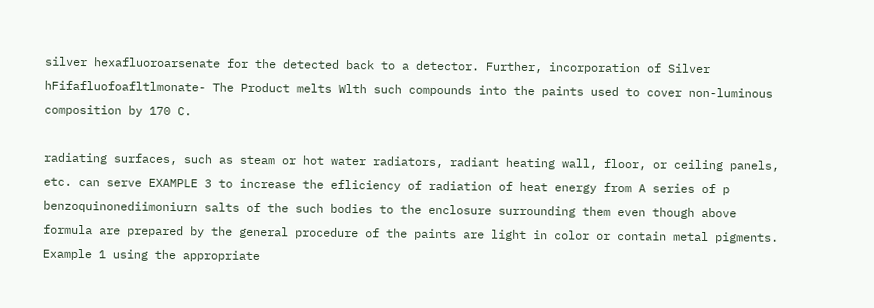silver hexafluoroarsenate for the detected back to a detector. Further, incorporation of Silver hFifafluofoafltlmonate- The Product melts Wlth such compounds into the paints used to cover non-luminous composition by 170 C.

radiating surfaces, such as steam or hot water radiators, radiant heating wall, floor, or ceiling panels, etc. can serve EXAMPLE 3 to increase the efliciency of radiation of heat energy from A series of p benzoquinonediimoniurn salts of the such bodies to the enclosure surrounding them even though above formula are prepared by the general procedure of the paints are light in color or contain metal pigments. Example 1 using the appropriate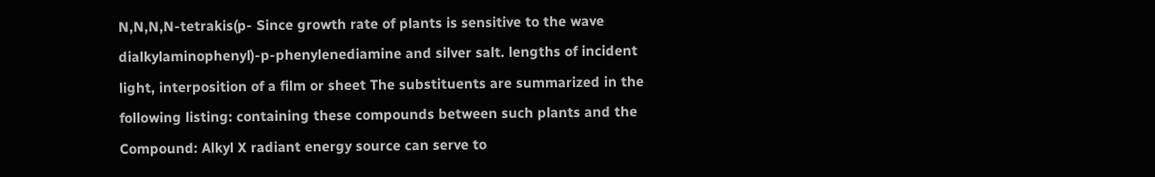N,N,N,N-tetrakis(p- Since growth rate of plants is sensitive to the wave dialkylaminophenyl)-p-phenylenediamine and silver salt. lengths of incident light, interposition of a film or sheet The substituents are summarized in the following listing: containing these compounds between such plants and the Compound: Alkyl X radiant energy source can serve to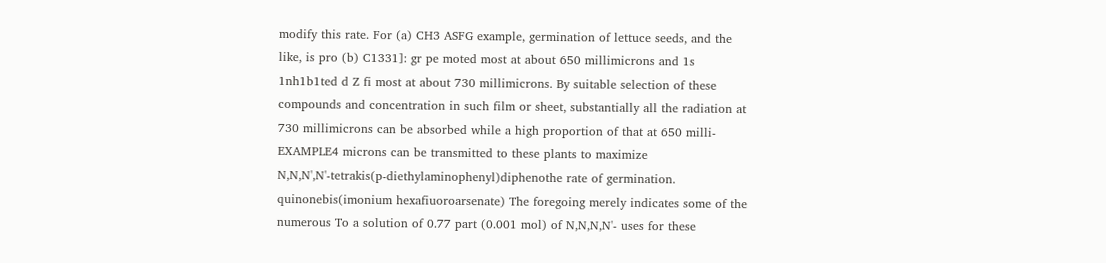modify this rate. For (a) CH3 ASFG example, germination of lettuce seeds, and the like, is pro (b) C1331]: gr pe moted most at about 650 millimicrons and 1s 1nh1b1ted d Z fi most at about 730 millimicrons. By suitable selection of these compounds and concentration in such film or sheet, substantially all the radiation at 730 millimicrons can be absorbed while a high proportion of that at 650 milli- EXAMPLE4 microns can be transmitted to these plants to maximize N,N,N',N'-tetrakis(p-diethylaminophenyl)diphenothe rate of germination. quinonebis(imonium hexafiuoroarsenate) The foregoing merely indicates some of the numerous To a solution of 0.77 part (0.001 mol) of N,N,N,N'- uses for these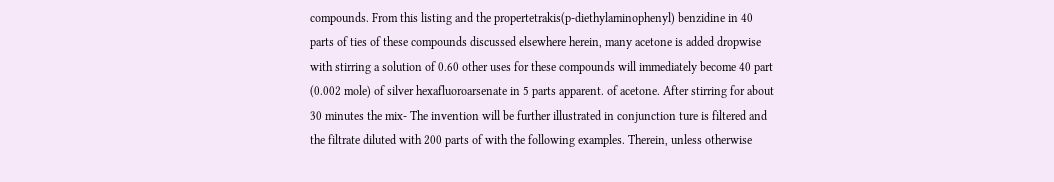compounds. From this listing and the propertetrakis(p-diethylaminophenyl) benzidine in 40 parts of ties of these compounds discussed elsewhere herein, many acetone is added dropwise with stirring a solution of 0.60 other uses for these compounds will immediately become 40 part (0.002 mole) of silver hexafluoroarsenate in 5 parts apparent. of acetone. After stirring for about 30 minutes the mix- The invention will be further illustrated in conjunction ture is filtered and the filtrate diluted with 200 parts of with the following examples. Therein, unless otherwise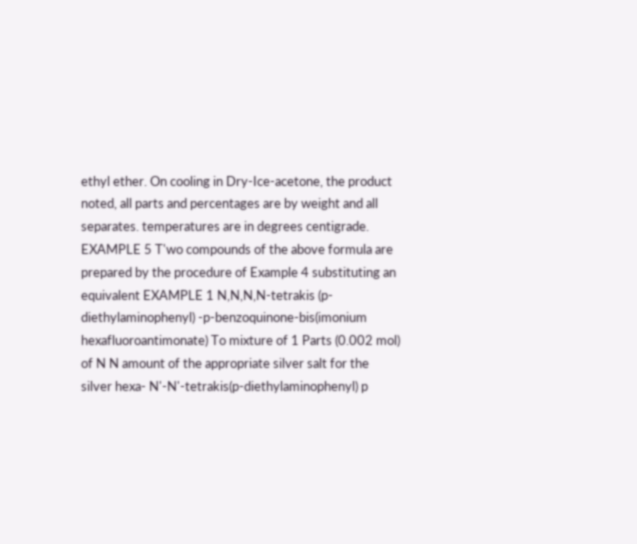ethyl ether. On cooling in Dry-Ice-acetone, the product noted, all parts and percentages are by weight and all separates. temperatures are in degrees centigrade. EXAMPLE 5 T'wo compounds of the above formula are prepared by the procedure of Example 4 substituting an equivalent EXAMPLE 1 N,N,N,N-tetrakis (p-diethylaminophenyl) -p-benzoquinone-bis(imonium hexafluoroantimonate) To mixture of 1 Parts (0.002 mol) of N N amount of the appropriate silver salt for the silver hexa- N'-N'-tetrakis(p-diethylaminophenyl) p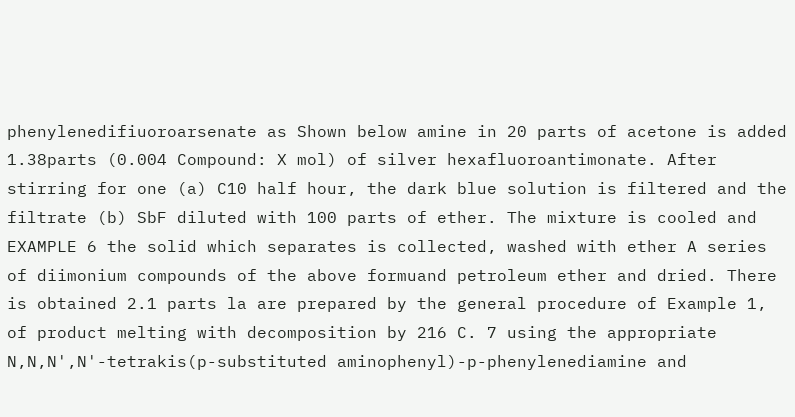phenylenedifiuoroarsenate as Shown below amine in 20 parts of acetone is added 1.38parts (0.004 Compound: X mol) of silver hexafluoroantimonate. After stirring for one (a) C10 half hour, the dark blue solution is filtered and the filtrate (b) SbF diluted with 100 parts of ether. The mixture is cooled and EXAMPLE 6 the solid which separates is collected, washed with ether A series of diimonium compounds of the above formuand petroleum ether and dried. There is obtained 2.1 parts la are prepared by the general procedure of Example 1, of product melting with decomposition by 216 C. 7 using the appropriate N,N,N',N'-tetrakis(p-substituted aminophenyl)-p-phenylenediamine and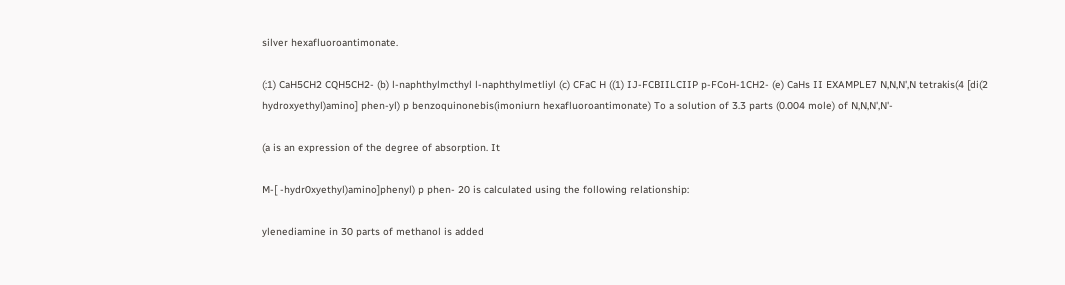silver hexafluoroantimonate.

(:1) CaH5CH2 CQH5CH2- (b) l-naphthylmcthyl l-naphthylmetliyl (c) CFaC H ((1) IJ-FCBIILCIIP p-FCoH-1CH2- (e) CaHs II EXAMPLE7 N,N,N',N tetrakis(4 [di(2 hydroxyethyl)amino] phen-yl) p benzoquinonebis(imoniurn hexafluoroantimonate) To a solution of 3.3 parts (0.004 mole) of N,N,N',N'-

(a is an expression of the degree of absorption. It

M-[ -hydr0xyethyl)amino]phenyl) p phen- 20 is calculated using the following relationship:

ylenediamine in 30 parts of methanol is added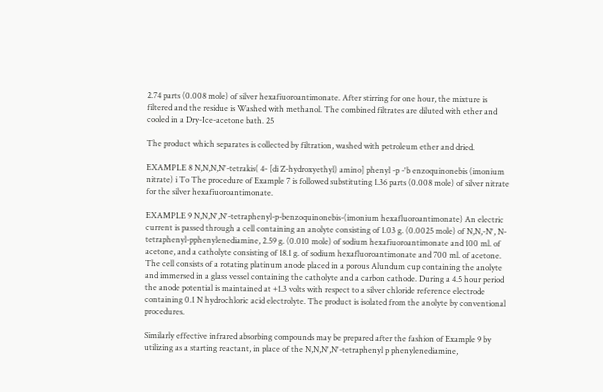2.74 parts (0.008 mole) of silver hexafiuoroantimonate. After stirring for one hour, the mixture is filtered and the residue is Washed with methanol. The combined filtrates are diluted with ether and cooled in a Dry-Ice-acetone bath. 25

The product which separates is collected by filtration, washed with petroleum ether and dried.

EXAMPLE 8 N,N,N,N'-tetrakis( 4- [di Z-hydroxyethyl) amino] phenyl -p -'b enzoquinonebis (imonium nitrate) i To The procedure of Example 7 is followed substituting 1.36 parts (0.008 mole) of silver nitrate for the silver hexafiuoroantimonate.

EXAMPLE 9 N,N,N',N'-tetraphenyl-p-benzoquinonebis-(imonium hexafluoroantimonate) An electric current is passed through a cell containing an anolyte consisting of 1.03 g. (0.0025 mole) of N,N,-N', N-tetraphenyl-pphenylenediamine, 2.59 g. (0.010 mole) of sodium hexafiuoroantimonate and 100 ml. of acetone, and a catholyte consisting of 18.1 g. of sodium hexafluoroantimonate and 700 ml. of acetone. The cell consists of a rotating platinum anode placed in a porous Alundum cup containing the anolyte and immersed in a glass vessel containing the catholyte and a carbon cathode. During a 4.5 hour period the anode potential is maintained at +1.3 volts with respect to a silver chloride reference electrode containing 0.1 N hydrochloric acid electrolyte. The product is isolated from the anolyte by conventional procedures.

Similarly effective infrared absorbing compounds may be prepared after the fashion of Example 9 by utilizing as a starting reactant, in place of the N,N,N',N'-tetraphenyl p phenylenediamine,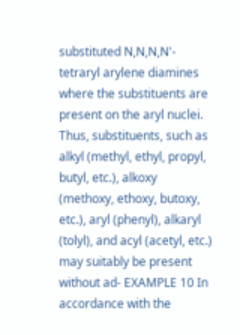substituted N,N,N,N'- tetraryl arylene diamines where the substituents are present on the aryl nuclei. Thus, substituents, such as alkyl (methyl, ethyl, propyl, butyl, etc.), alkoxy (methoxy, ethoxy, butoxy, etc.), aryl (phenyl), alkaryl (tolyl), and acyl (acetyl, etc.) may suitably be present without ad- EXAMPLE 10 In accordance with the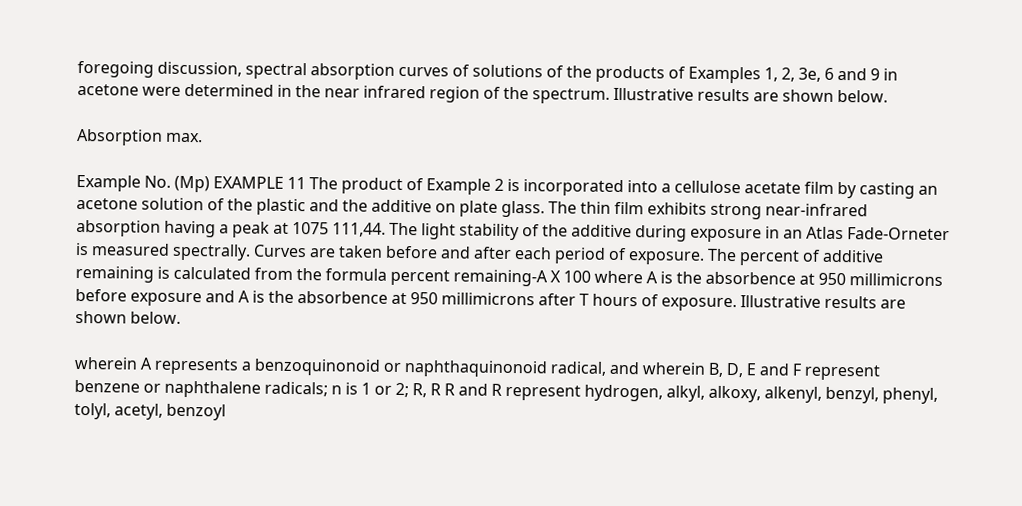foregoing discussion, spectral absorption curves of solutions of the products of Examples 1, 2, 3e, 6 and 9 in acetone were determined in the near infrared region of the spectrum. Illustrative results are shown below.

Absorption max.

Example No. (Mp) EXAMPLE 11 The product of Example 2 is incorporated into a cellulose acetate film by casting an acetone solution of the plastic and the additive on plate glass. The thin film exhibits strong near-infrared absorption having a peak at 1075 111,44. The light stability of the additive during exposure in an Atlas Fade-Orneter is measured spectrally. Curves are taken before and after each period of exposure. The percent of additive remaining is calculated from the formula percent remaining-A X 100 where A is the absorbence at 950 millimicrons before exposure and A is the absorbence at 950 millimicrons after T hours of exposure. Illustrative results are shown below.

wherein A represents a benzoquinonoid or naphthaquinonoid radical, and wherein B, D, E and F represent benzene or naphthalene radicals; n is 1 or 2; R, R R and R represent hydrogen, alkyl, alkoxy, alkenyl, benzyl, phenyl, tolyl, acetyl, benzoyl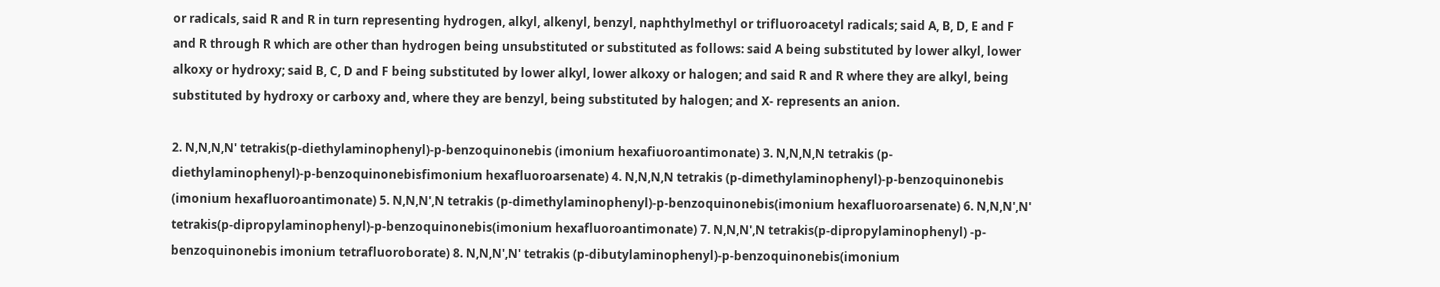or radicals, said R and R in turn representing hydrogen, alkyl, alkenyl, benzyl, naphthylmethyl or trifluoroacetyl radicals; said A, B, D, E and F and R through R which are other than hydrogen being unsubstituted or substituted as follows: said A being substituted by lower alkyl, lower alkoxy or hydroxy; said B, C, D and F being substituted by lower alkyl, lower alkoxy or halogen; and said R and R where they are alkyl, being substituted by hydroxy or carboxy and, where they are benzyl, being substituted by halogen; and X- represents an anion.

2. N,N,N,N' tetrakis(p-diethylaminophenyl)-p-benzoquinonebis (imonium hexafiuoroantimonate) 3. N,N,N,N tetrakis (p-diethylaminophenyl)-p-benzoquinonebisfimonium hexafluoroarsenate) 4. N,N,N,N tetrakis (p-dimethylaminophenyl)-p-benzoquinonebis (imonium hexafluoroantimonate) 5. N,N,N',N tetrakis (p-dimethylaminophenyl)-p-benzoquinonebis(imonium hexafluoroarsenate) 6. N,N,N',N' tetrakis(p-dipropylaminophenyl)-p-benzoquinonebis(imonium hexafluoroantimonate) 7. N,N,N',N tetrakis(p-dipropylaminophenyl) -p-benzoquinonebis imonium tetrafluoroborate) 8. N,N,N',N' tetrakis (p-dibutylaminophenyl)-p-benzoquinonebis(imonium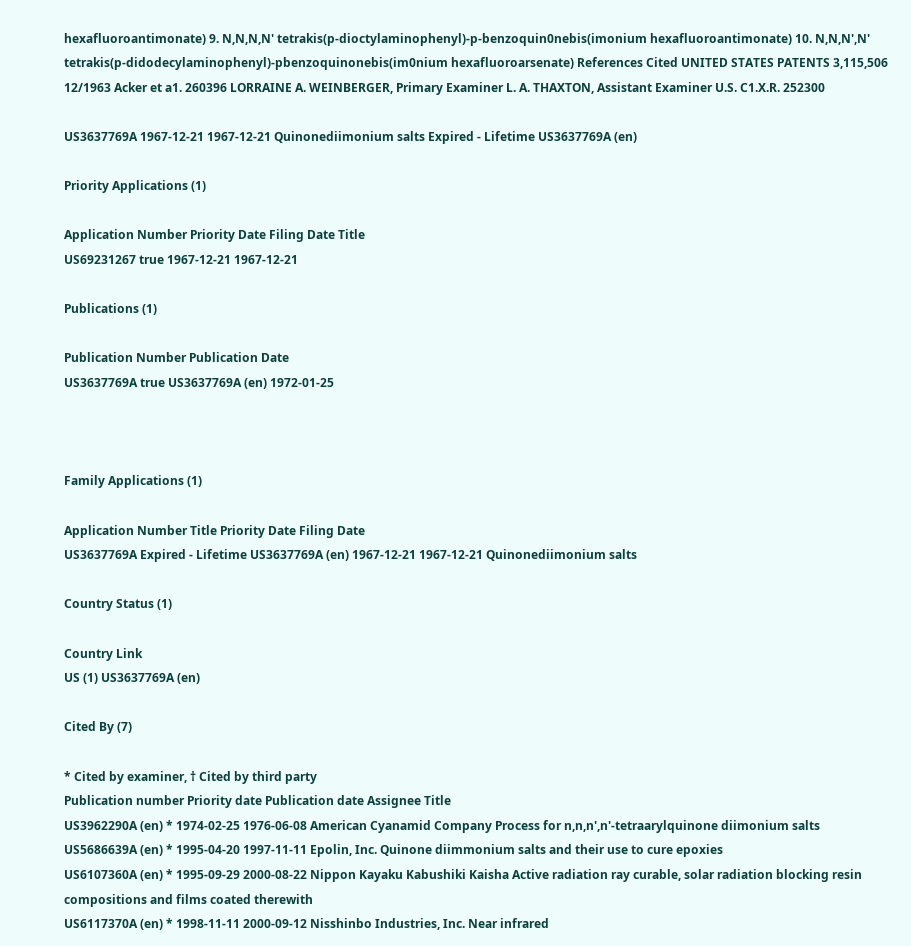hexafluoroantimonate) 9. N,N,N,N' tetrakis(p-dioctylaminophenyl)-p-benzoquin0nebis(imonium hexafluoroantimonate) 10. N,N,N',N' tetrakis(p-didodecylaminophenyl)-pbenzoquinonebis(im0nium hexafluoroarsenate) References Cited UNITED STATES PATENTS 3,115,506 12/1963 Acker et a1. 260396 LORRAINE A. WEINBERGER, Primary Examiner L. A. THAXTON, Assistant Examiner U.S. C1.X.R. 252300

US3637769A 1967-12-21 1967-12-21 Quinonediimonium salts Expired - Lifetime US3637769A (en)

Priority Applications (1)

Application Number Priority Date Filing Date Title
US69231267 true 1967-12-21 1967-12-21

Publications (1)

Publication Number Publication Date
US3637769A true US3637769A (en) 1972-01-25



Family Applications (1)

Application Number Title Priority Date Filing Date
US3637769A Expired - Lifetime US3637769A (en) 1967-12-21 1967-12-21 Quinonediimonium salts

Country Status (1)

Country Link
US (1) US3637769A (en)

Cited By (7)

* Cited by examiner, † Cited by third party
Publication number Priority date Publication date Assignee Title
US3962290A (en) * 1974-02-25 1976-06-08 American Cyanamid Company Process for n,n,n',n'-tetraarylquinone diimonium salts
US5686639A (en) * 1995-04-20 1997-11-11 Epolin, Inc. Quinone diimmonium salts and their use to cure epoxies
US6107360A (en) * 1995-09-29 2000-08-22 Nippon Kayaku Kabushiki Kaisha Active radiation ray curable, solar radiation blocking resin compositions and films coated therewith
US6117370A (en) * 1998-11-11 2000-09-12 Nisshinbo Industries, Inc. Near infrared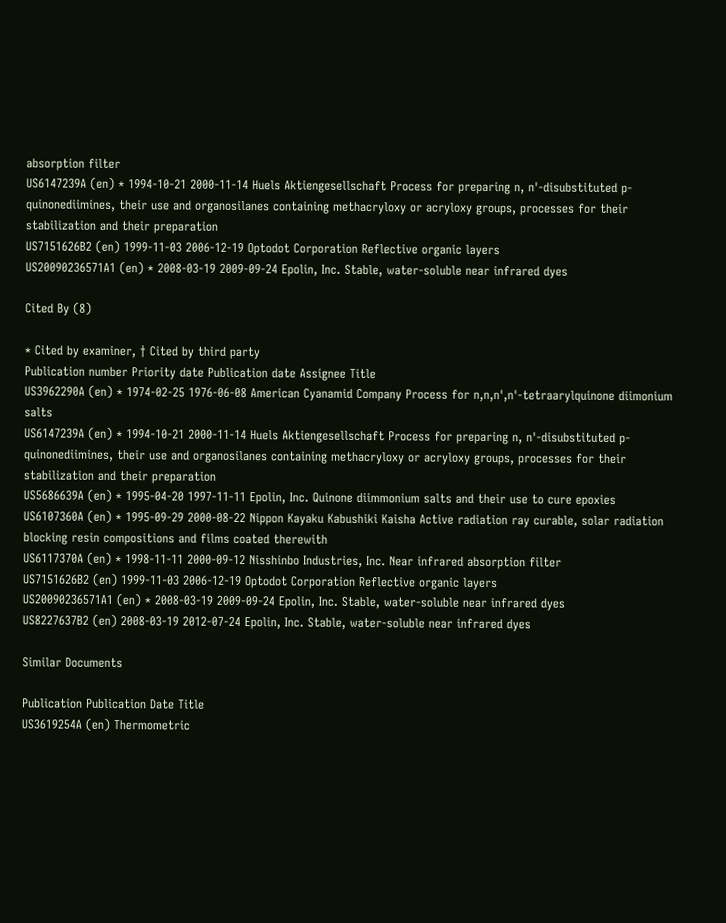absorption filter
US6147239A (en) * 1994-10-21 2000-11-14 Huels Aktiengesellschaft Process for preparing n, n'-disubstituted p-quinonediimines, their use and organosilanes containing methacryloxy or acryloxy groups, processes for their stabilization and their preparation
US7151626B2 (en) 1999-11-03 2006-12-19 Optodot Corporation Reflective organic layers
US20090236571A1 (en) * 2008-03-19 2009-09-24 Epolin, Inc. Stable, water-soluble near infrared dyes

Cited By (8)

* Cited by examiner, † Cited by third party
Publication number Priority date Publication date Assignee Title
US3962290A (en) * 1974-02-25 1976-06-08 American Cyanamid Company Process for n,n,n',n'-tetraarylquinone diimonium salts
US6147239A (en) * 1994-10-21 2000-11-14 Huels Aktiengesellschaft Process for preparing n, n'-disubstituted p-quinonediimines, their use and organosilanes containing methacryloxy or acryloxy groups, processes for their stabilization and their preparation
US5686639A (en) * 1995-04-20 1997-11-11 Epolin, Inc. Quinone diimmonium salts and their use to cure epoxies
US6107360A (en) * 1995-09-29 2000-08-22 Nippon Kayaku Kabushiki Kaisha Active radiation ray curable, solar radiation blocking resin compositions and films coated therewith
US6117370A (en) * 1998-11-11 2000-09-12 Nisshinbo Industries, Inc. Near infrared absorption filter
US7151626B2 (en) 1999-11-03 2006-12-19 Optodot Corporation Reflective organic layers
US20090236571A1 (en) * 2008-03-19 2009-09-24 Epolin, Inc. Stable, water-soluble near infrared dyes
US8227637B2 (en) 2008-03-19 2012-07-24 Epolin, Inc. Stable, water-soluble near infrared dyes

Similar Documents

Publication Publication Date Title
US3619254A (en) Thermometric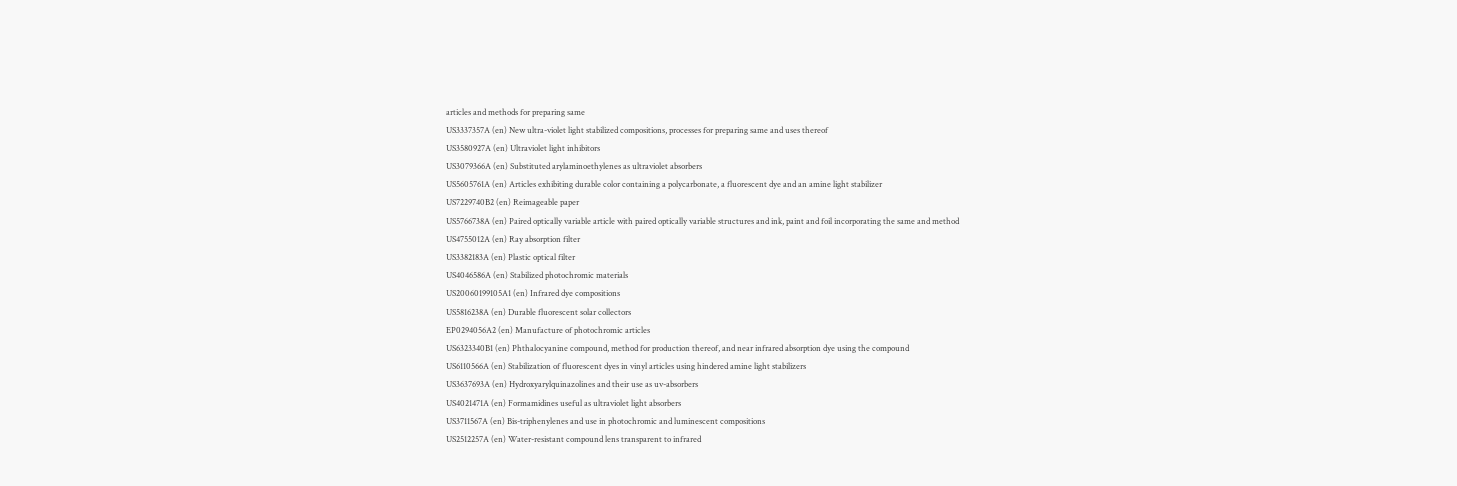articles and methods for preparing same
US3337357A (en) New ultra-violet light stabilized compositions, processes for preparing same and uses thereof
US3580927A (en) Ultraviolet light inhibitors
US3079366A (en) Substituted arylaminoethylenes as ultraviolet absorbers
US5605761A (en) Articles exhibiting durable color containing a polycarbonate, a fluorescent dye and an amine light stabilizer
US7229740B2 (en) Reimageable paper
US5766738A (en) Paired optically variable article with paired optically variable structures and ink, paint and foil incorporating the same and method
US4755012A (en) Ray absorption filter
US3382183A (en) Plastic optical filter
US4046586A (en) Stabilized photochromic materials
US20060199105A1 (en) Infrared dye compositions
US5816238A (en) Durable fluorescent solar collectors
EP0294056A2 (en) Manufacture of photochromic articles
US6323340B1 (en) Phthalocyanine compound, method for production thereof, and near infrared absorption dye using the compound
US6110566A (en) Stabilization of fluorescent dyes in vinyl articles using hindered amine light stabilizers
US3637693A (en) Hydroxyarylquinazolines and their use as uv-absorbers
US4021471A (en) Formamidines useful as ultraviolet light absorbers
US3711567A (en) Bis-triphenylenes and use in photochromic and luminescent compositions
US2512257A (en) Water-resistant compound lens transparent to infrared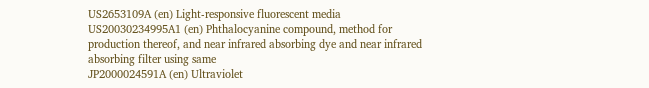US2653109A (en) Light-responsive fluorescent media
US20030234995A1 (en) Phthalocyanine compound, method for production thereof, and near infrared absorbing dye and near infrared absorbing filter using same
JP2000024591A (en) Ultraviolet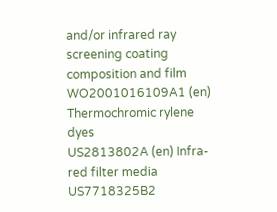and/or infrared ray screening coating composition and film
WO2001016109A1 (en) Thermochromic rylene dyes
US2813802A (en) Infra-red filter media
US7718325B2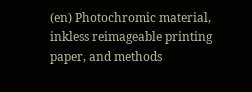(en) Photochromic material, inkless reimageable printing paper, and methods